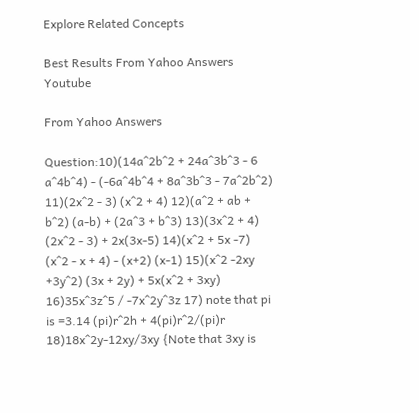Explore Related Concepts

Best Results From Yahoo Answers Youtube

From Yahoo Answers

Question:10)(14a^2b^2 + 24a^3b^3 - 6 a^4b^4) - (-6a^4b^4 + 8a^3b^3 - 7a^2b^2) 11)(2x^2 - 3) (x^2 + 4) 12)(a^2 + ab + b^2) (a-b) + (2a^3 + b^3) 13)(3x^2 + 4) (2x^2 - 3) + 2x(3x-5) 14)(x^2 + 5x -7) (x^2 - x + 4) - (x+2) (x-1) 15)(x^2 -2xy +3y^2) (3x + 2y) + 5x(x^2 + 3xy) 16)35x^3z^5 / -7x^2y^3z 17) note that pi is =3.14 (pi)r^2h + 4(pi)r^2/(pi)r 18)18x^2y-12xy/3xy {Note that 3xy is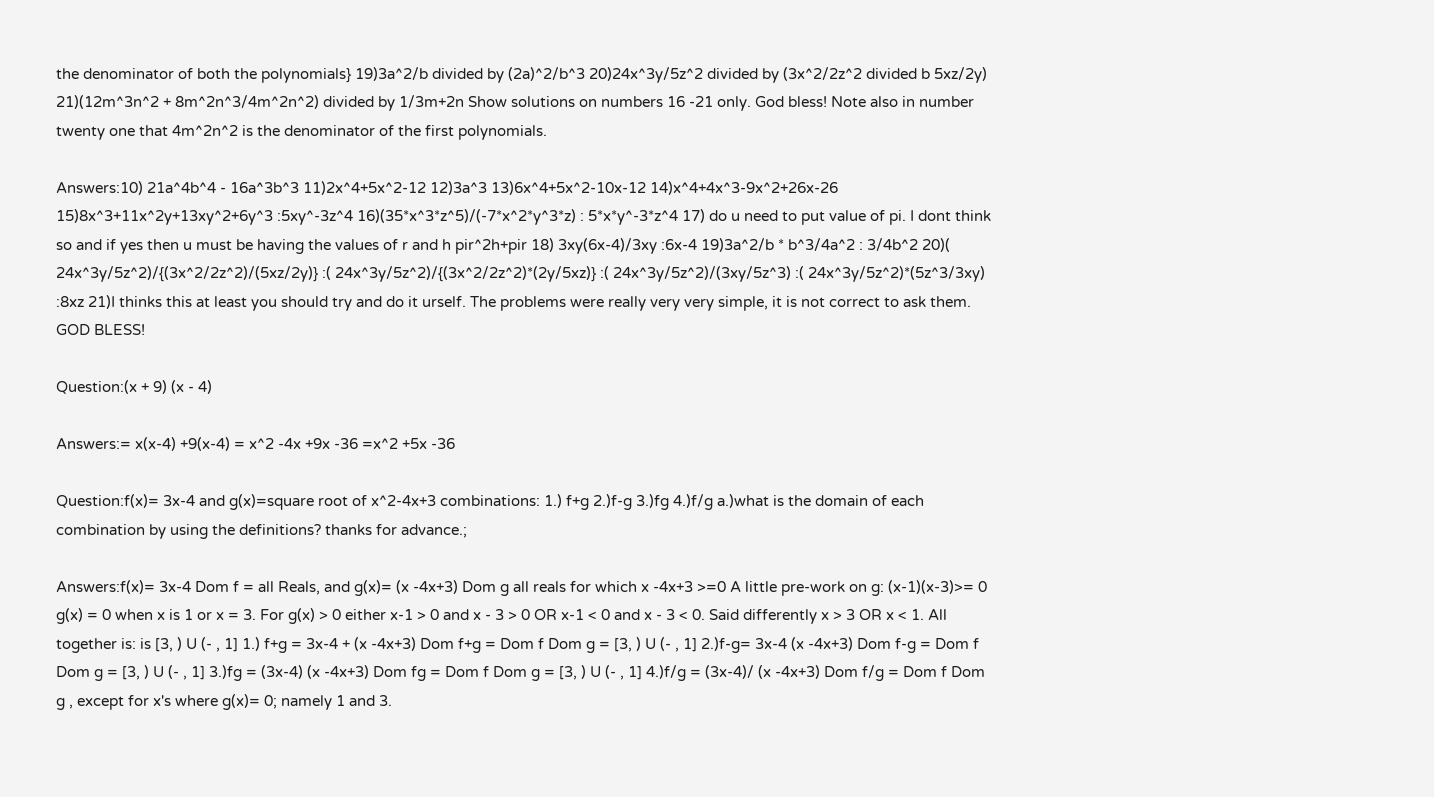the denominator of both the polynomials} 19)3a^2/b divided by (2a)^2/b^3 20)24x^3y/5z^2 divided by (3x^2/2z^2 divided b 5xz/2y) 21)(12m^3n^2 + 8m^2n^3/4m^2n^2) divided by 1/3m+2n Show solutions on numbers 16 -21 only. God bless! Note also in number twenty one that 4m^2n^2 is the denominator of the first polynomials.

Answers:10) 21a^4b^4 - 16a^3b^3 11)2x^4+5x^2-12 12)3a^3 13)6x^4+5x^2-10x-12 14)x^4+4x^3-9x^2+26x-26 15)8x^3+11x^2y+13xy^2+6y^3 :5xy^-3z^4 16)(35*x^3*z^5)/(-7*x^2*y^3*z) : 5*x*y^-3*z^4 17) do u need to put value of pi. I dont think so and if yes then u must be having the values of r and h pir^2h+pir 18) 3xy(6x-4)/3xy :6x-4 19)3a^2/b * b^3/4a^2 : 3/4b^2 20)( 24x^3y/5z^2)/{(3x^2/2z^2)/(5xz/2y)} :( 24x^3y/5z^2)/{(3x^2/2z^2)*(2y/5xz)} :( 24x^3y/5z^2)/(3xy/5z^3) :( 24x^3y/5z^2)*(5z^3/3xy) :8xz 21)I thinks this at least you should try and do it urself. The problems were really very very simple, it is not correct to ask them. GOD BLESS!

Question:(x + 9) (x - 4)

Answers:= x(x-4) +9(x-4) = x^2 -4x +9x -36 =x^2 +5x -36

Question:f(x)= 3x-4 and g(x)=square root of x^2-4x+3 combinations: 1.) f+g 2.)f-g 3.)fg 4.)f/g a.)what is the domain of each combination by using the definitions? thanks for advance.;

Answers:f(x)= 3x-4 Dom f = all Reals, and g(x)= (x -4x+3) Dom g all reals for which x -4x+3 >=0 A little pre-work on g: (x-1)(x-3)>= 0 g(x) = 0 when x is 1 or x = 3. For g(x) > 0 either x-1 > 0 and x - 3 > 0 OR x-1 < 0 and x - 3 < 0. Said differently x > 3 OR x < 1. All together is: is [3, ) U (- , 1] 1.) f+g = 3x-4 + (x -4x+3) Dom f+g = Dom f Dom g = [3, ) U (- , 1] 2.)f-g= 3x-4 (x -4x+3) Dom f-g = Dom f Dom g = [3, ) U (- , 1] 3.)fg = (3x-4) (x -4x+3) Dom fg = Dom f Dom g = [3, ) U (- , 1] 4.)f/g = (3x-4)/ (x -4x+3) Dom f/g = Dom f Dom g , except for x's where g(x)= 0; namely 1 and 3.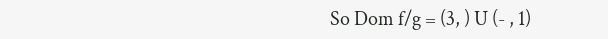So Dom f/g = (3, ) U (- , 1)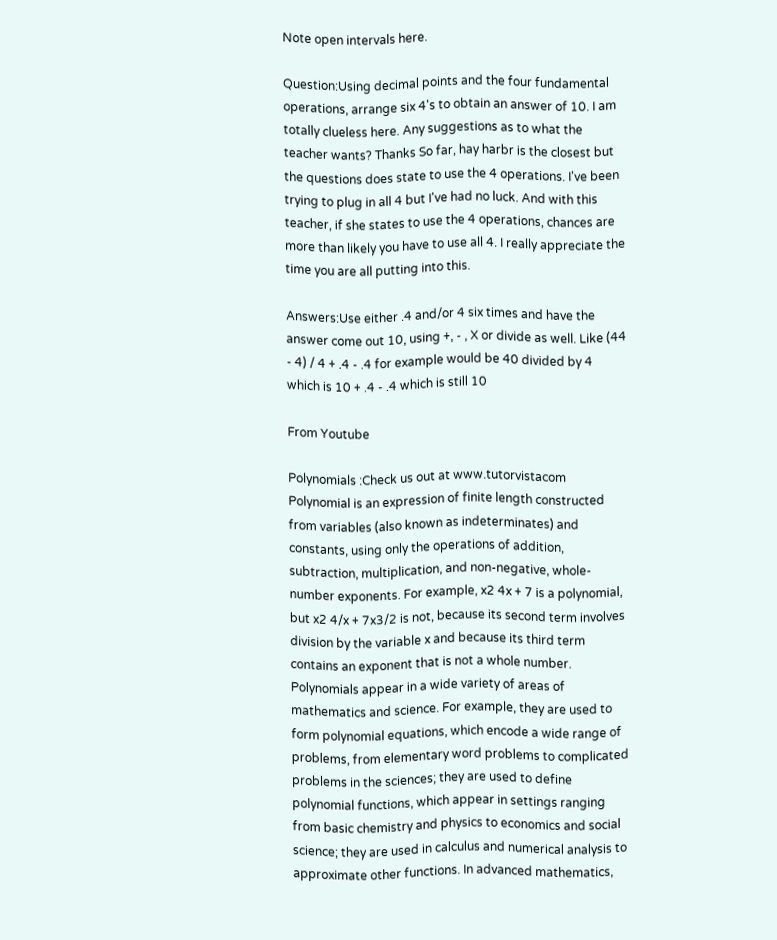Note open intervals here.

Question:Using decimal points and the four fundamental operations, arrange six 4's to obtain an answer of 10. I am totally clueless here. Any suggestions as to what the teacher wants? Thanks So far, hay harbr is the closest but the questions does state to use the 4 operations. I've been trying to plug in all 4 but I've had no luck. And with this teacher, if she states to use the 4 operations, chances are more than likely you have to use all 4. I really appreciate the time you are all putting into this.

Answers:Use either .4 and/or 4 six times and have the answer come out 10, using +, - , X or divide as well. Like (44 - 4) / 4 + .4 - .4 for example would be 40 divided by 4 which is 10 + .4 - .4 which is still 10

From Youtube

Polynomials :Check us out at www.tutorvistacom Polynomial is an expression of finite length constructed from variables (also known as indeterminates) and constants, using only the operations of addition, subtraction, multiplication, and non-negative, whole-number exponents. For example, x2 4x + 7 is a polynomial, but x2 4/x + 7x3/2 is not, because its second term involves division by the variable x and because its third term contains an exponent that is not a whole number. Polynomials appear in a wide variety of areas of mathematics and science. For example, they are used to form polynomial equations, which encode a wide range of problems, from elementary word problems to complicated problems in the sciences; they are used to define polynomial functions, which appear in settings ranging from basic chemistry and physics to economics and social science; they are used in calculus and numerical analysis to approximate other functions. In advanced mathematics,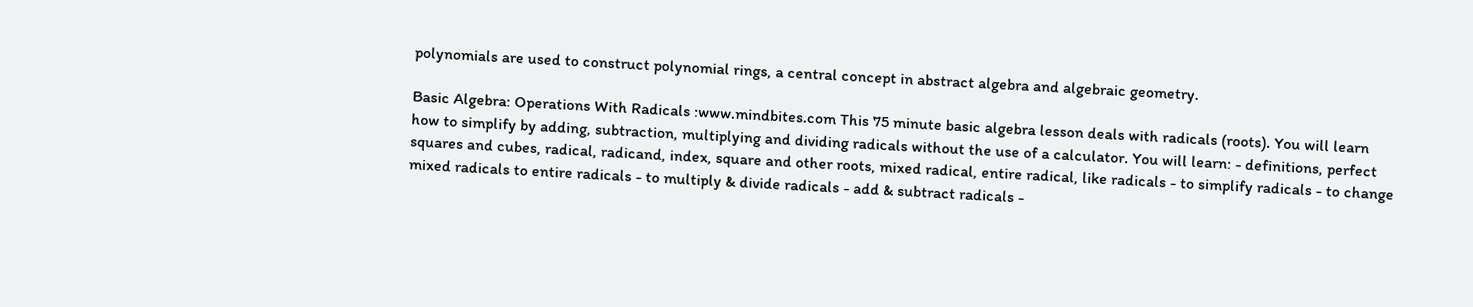polynomials are used to construct polynomial rings, a central concept in abstract algebra and algebraic geometry.

Basic Algebra: Operations With Radicals :www.mindbites.com This 75 minute basic algebra lesson deals with radicals (roots). You will learn how to simplify by adding, subtraction, multiplying and dividing radicals without the use of a calculator. You will learn: - definitions, perfect squares and cubes, radical, radicand, index, square and other roots, mixed radical, entire radical, like radicals - to simplify radicals - to change mixed radicals to entire radicals - to multiply & divide radicals - add & subtract radicals -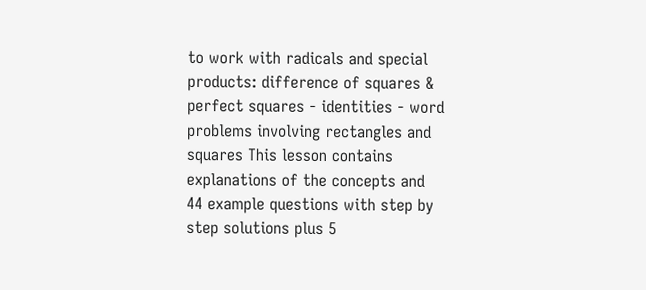to work with radicals and special products: difference of squares & perfect squares - identities - word problems involving rectangles and squares This lesson contains explanations of the concepts and 44 example questions with step by step solutions plus 5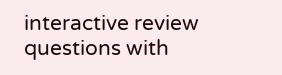interactive review questions with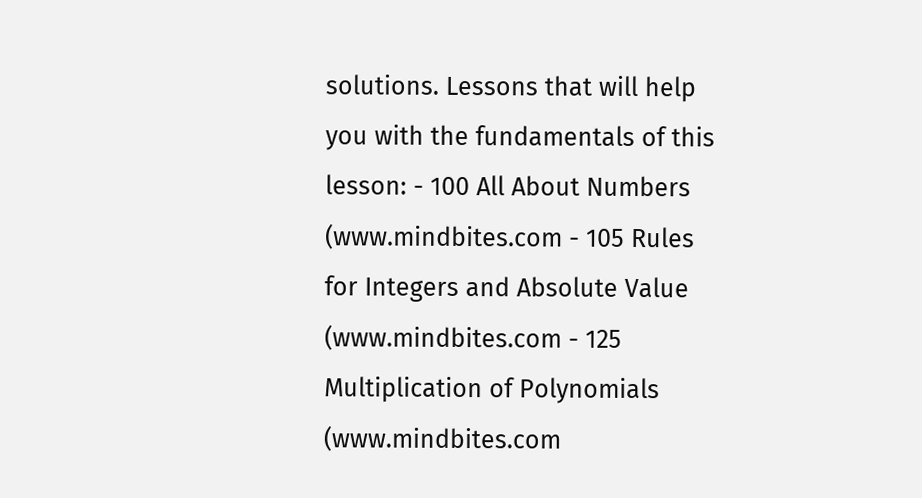solutions. Lessons that will help you with the fundamentals of this lesson: - 100 All About Numbers (www.mindbites.com - 105 Rules for Integers and Absolute Value (www.mindbites.com - 125 Multiplication of Polynomials (www.mindbites.com